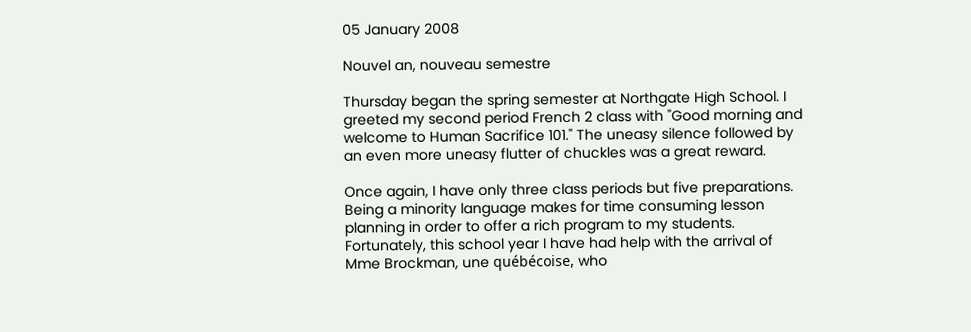05 January 2008

Nouvel an, nouveau semestre

Thursday began the spring semester at Northgate High School. I greeted my second period French 2 class with "Good morning and welcome to Human Sacrifice 101." The uneasy silence followed by an even more uneasy flutter of chuckles was a great reward.

Once again, I have only three class periods but five preparations. Being a minority language makes for time consuming lesson planning in order to offer a rich program to my students. Fortunately, this school year I have had help with the arrival of Mme Brockman, une québécoise, who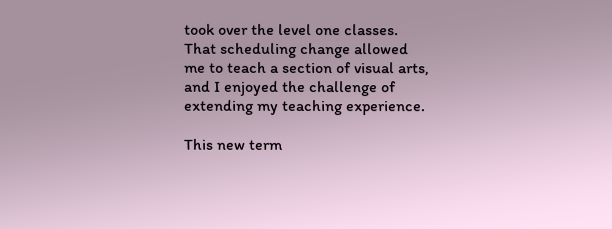took over the level one classes. That scheduling change allowed me to teach a section of visual arts, and I enjoyed the challenge of extending my teaching experience.

This new term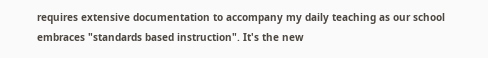requires extensive documentation to accompany my daily teaching as our school embraces "standards based instruction". It's the new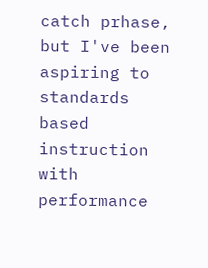catch prhase, but I've been aspiring to standards based instruction with performance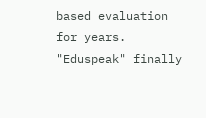based evaluation for years. "Eduspeak" finally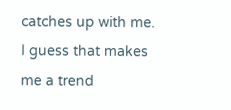catches up with me. I guess that makes me a trend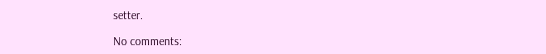setter.

No comments: